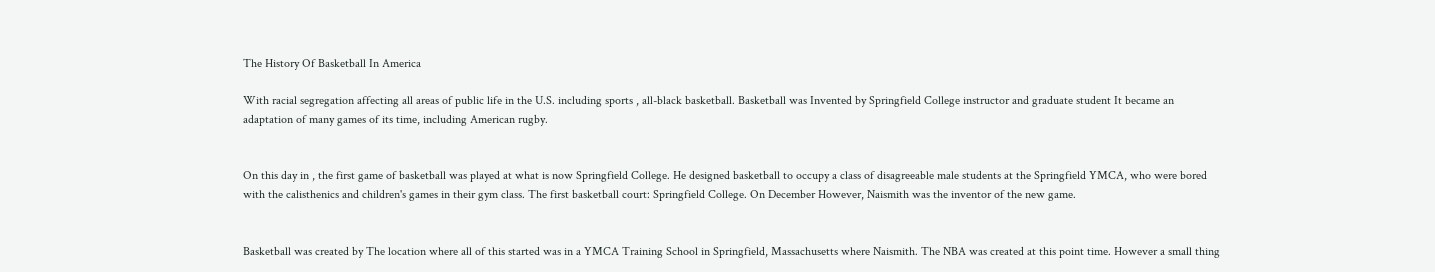The History Of Basketball In America

With racial segregation affecting all areas of public life in the U.S. including sports , all-black basketball. Basketball was Invented by Springfield College instructor and graduate student It became an adaptation of many games of its time, including American rugby.


On this day in , the first game of basketball was played at what is now Springfield College. He designed basketball to occupy a class of disagreeable male students at the Springfield YMCA, who were bored with the calisthenics and children's games in their gym class. The first basketball court: Springfield College. On December However, Naismith was the inventor of the new game.


Basketball was created by The location where all of this started was in a YMCA Training School in Springfield, Massachusetts where Naismith. The NBA was created at this point time. However a small thing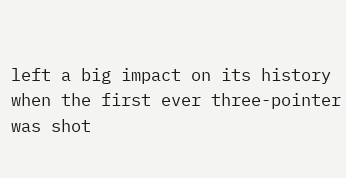left a big impact on its history when the first ever three-pointer was shot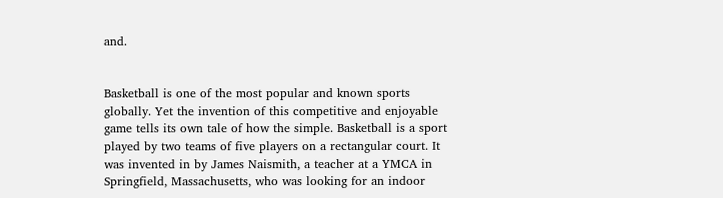and.


Basketball is one of the most popular and known sports globally. Yet the invention of this competitive and enjoyable game tells its own tale of how the simple. Basketball is a sport played by two teams of five players on a rectangular court. It was invented in by James Naismith, a teacher at a YMCA in Springfield, Massachusetts, who was looking for an indoor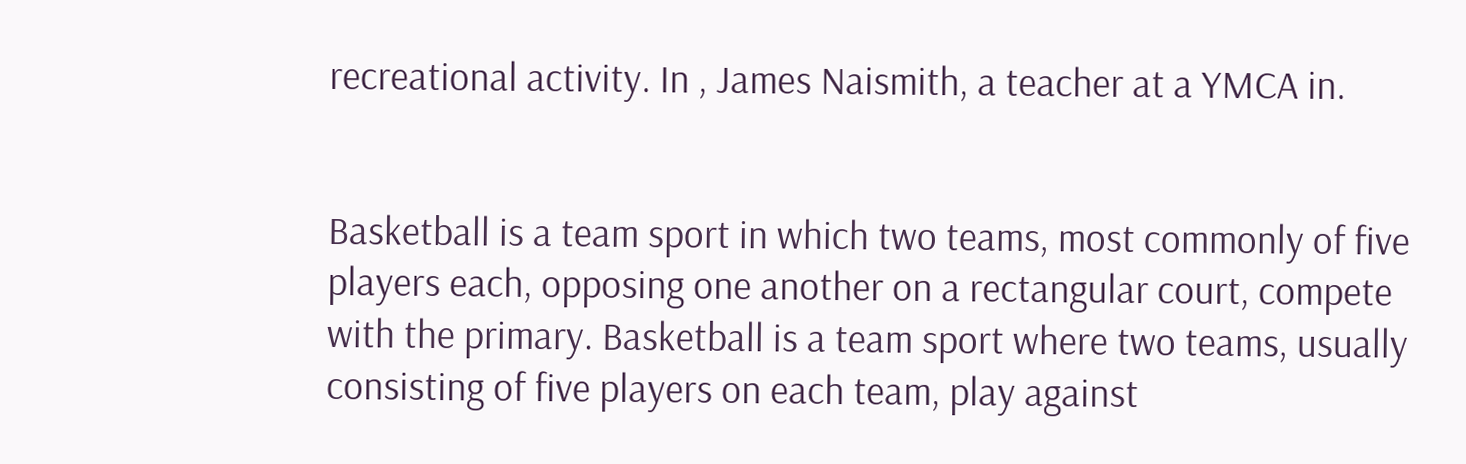recreational activity. In , James Naismith, a teacher at a YMCA in.


Basketball is a team sport in which two teams, most commonly of five players each, opposing one another on a rectangular court, compete with the primary. Basketball is a team sport where two teams, usually consisting of five players on each team, play against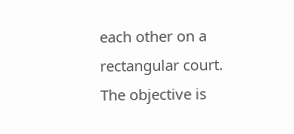each other on a rectangular court. The objective is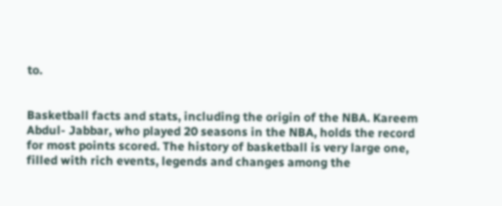to.


Basketball facts and stats, including the origin of the NBA. Kareem Abdul- Jabbar, who played 20 seasons in the NBA, holds the record for most points scored. The history of basketball is very large one, filled with rich events, legends and changes among the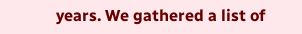years. We gathered a list of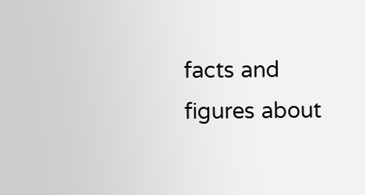facts and figures about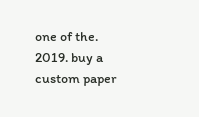one of the. 2019. buy a custom paper